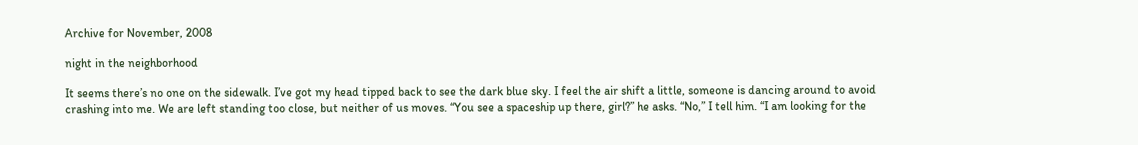Archive for November, 2008

night in the neighborhood

It seems there’s no one on the sidewalk. I’ve got my head tipped back to see the dark blue sky. I feel the air shift a little, someone is dancing around to avoid crashing into me. We are left standing too close, but neither of us moves. “You see a spaceship up there, girl?” he asks. “No,” I tell him. “I am looking for the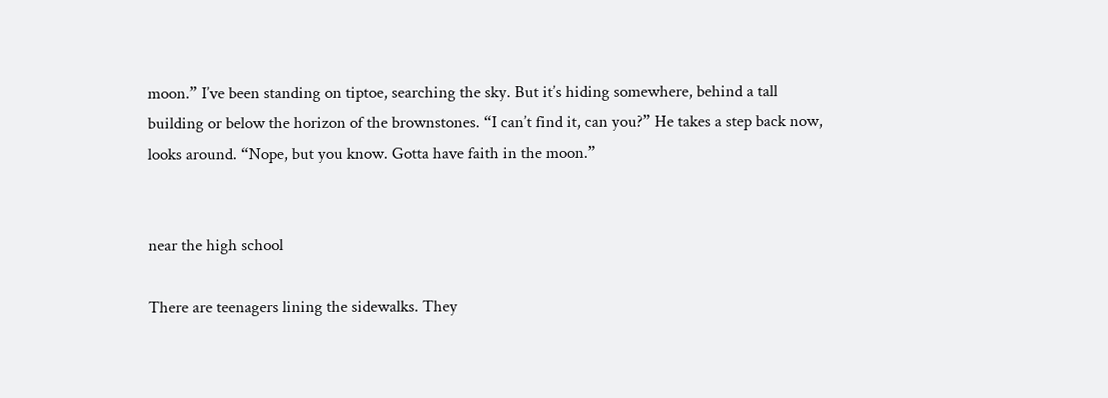moon.” I’ve been standing on tiptoe, searching the sky. But it’s hiding somewhere, behind a tall building or below the horizon of the brownstones. “I can’t find it, can you?” He takes a step back now, looks around. “Nope, but you know. Gotta have faith in the moon.”


near the high school

There are teenagers lining the sidewalks. They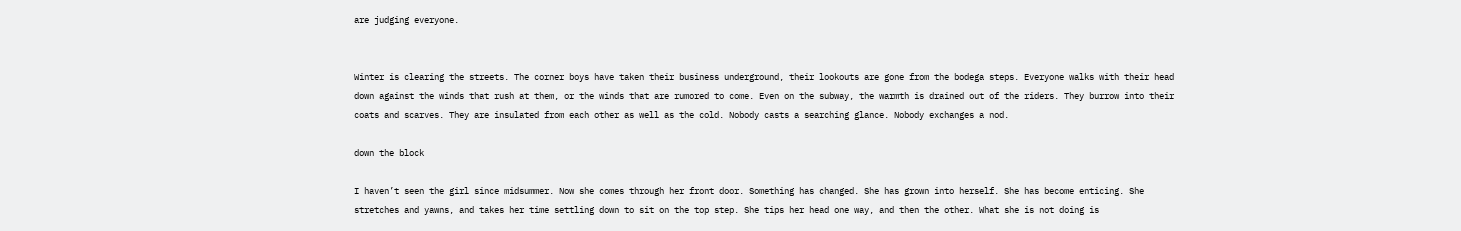are judging everyone.


Winter is clearing the streets. The corner boys have taken their business underground, their lookouts are gone from the bodega steps. Everyone walks with their head down against the winds that rush at them, or the winds that are rumored to come. Even on the subway, the warmth is drained out of the riders. They burrow into their coats and scarves. They are insulated from each other as well as the cold. Nobody casts a searching glance. Nobody exchanges a nod.

down the block

I haven’t seen the girl since midsummer. Now she comes through her front door. Something has changed. She has grown into herself. She has become enticing. She stretches and yawns, and takes her time settling down to sit on the top step. She tips her head one way, and then the other. What she is not doing is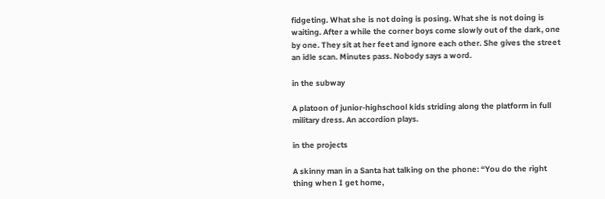fidgeting. What she is not doing is posing. What she is not doing is waiting. After a while the corner boys come slowly out of the dark, one by one. They sit at her feet and ignore each other. She gives the street an idle scan. Minutes pass. Nobody says a word.

in the subway

A platoon of junior-highschool kids striding along the platform in full military dress. An accordion plays.

in the projects

A skinny man in a Santa hat talking on the phone: “You do the right thing when I get home,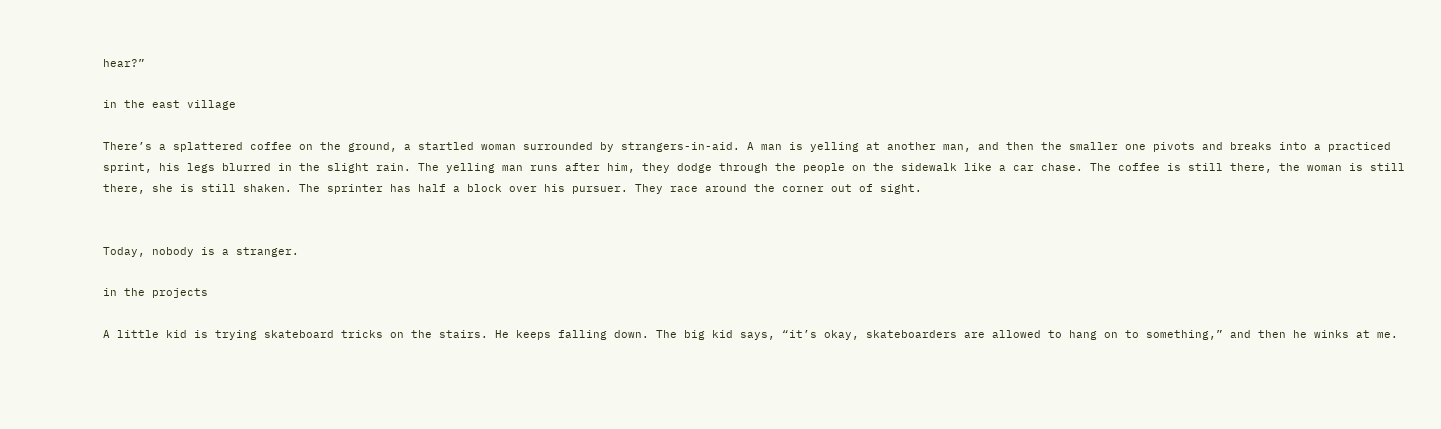hear?”

in the east village

There’s a splattered coffee on the ground, a startled woman surrounded by strangers-in-aid. A man is yelling at another man, and then the smaller one pivots and breaks into a practiced sprint, his legs blurred in the slight rain. The yelling man runs after him, they dodge through the people on the sidewalk like a car chase. The coffee is still there, the woman is still there, she is still shaken. The sprinter has half a block over his pursuer. They race around the corner out of sight.


Today, nobody is a stranger.

in the projects

A little kid is trying skateboard tricks on the stairs. He keeps falling down. The big kid says, “it’s okay, skateboarders are allowed to hang on to something,” and then he winks at me.